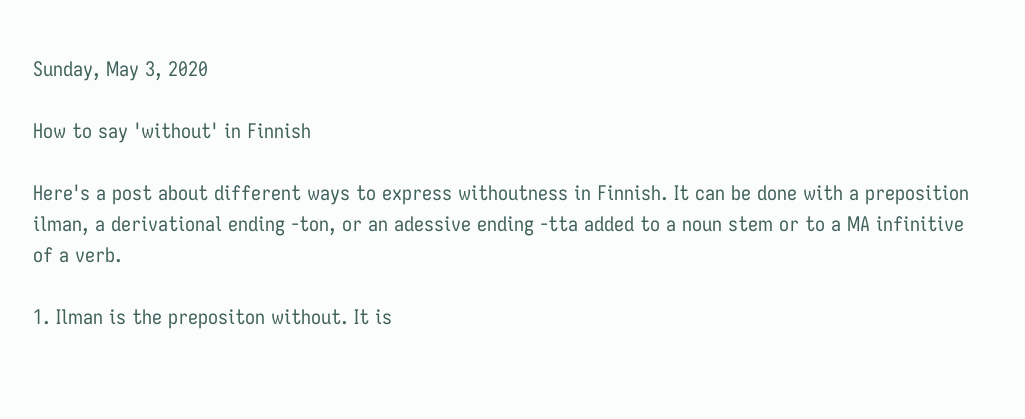Sunday, May 3, 2020

How to say 'without' in Finnish

Here's a post about different ways to express withoutness in Finnish. It can be done with a preposition ilman, a derivational ending -ton, or an adessive ending -tta added to a noun stem or to a MA infinitive of a verb.

1. Ilman is the prepositon without. It is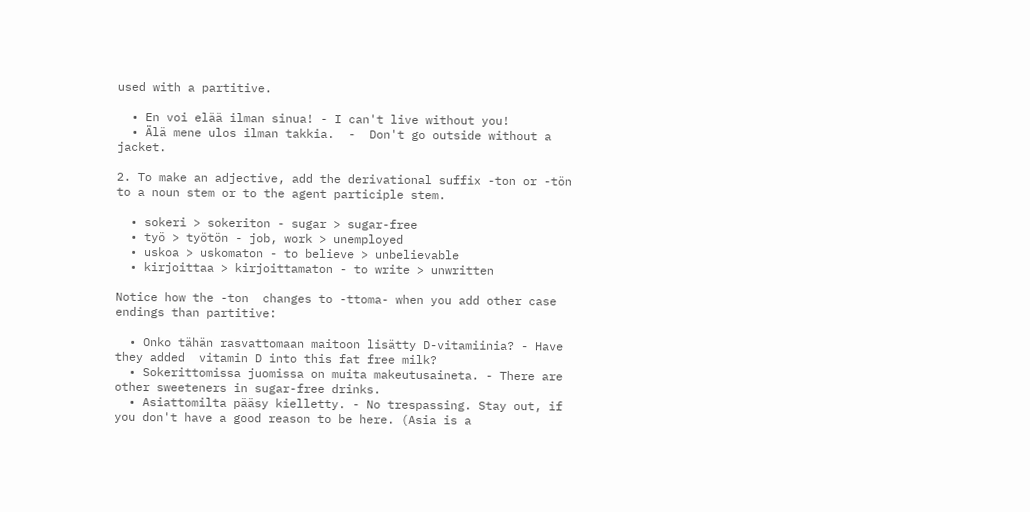used with a partitive.

  • En voi elää ilman sinua! - I can't live without you!
  • Älä mene ulos ilman takkia.  -  Don't go outside without a jacket.

2. To make an adjective, add the derivational suffix -ton or -tön to a noun stem or to the agent participle stem.

  • sokeri > sokeriton - sugar > sugar-free
  • työ > työtön - job, work > unemployed
  • uskoa > uskomaton - to believe > unbelievable
  • kirjoittaa > kirjoittamaton - to write > unwritten

Notice how the -ton  changes to -ttoma- when you add other case endings than partitive:

  • Onko tähän rasvattomaan maitoon lisätty D-vitamiinia? - Have they added  vitamin D into this fat free milk?
  • Sokerittomissa juomissa on muita makeutusaineta. - There are other sweeteners in sugar-free drinks.
  • Asiattomilta pääsy kielletty. - No trespassing. Stay out, if you don't have a good reason to be here. (Asia is a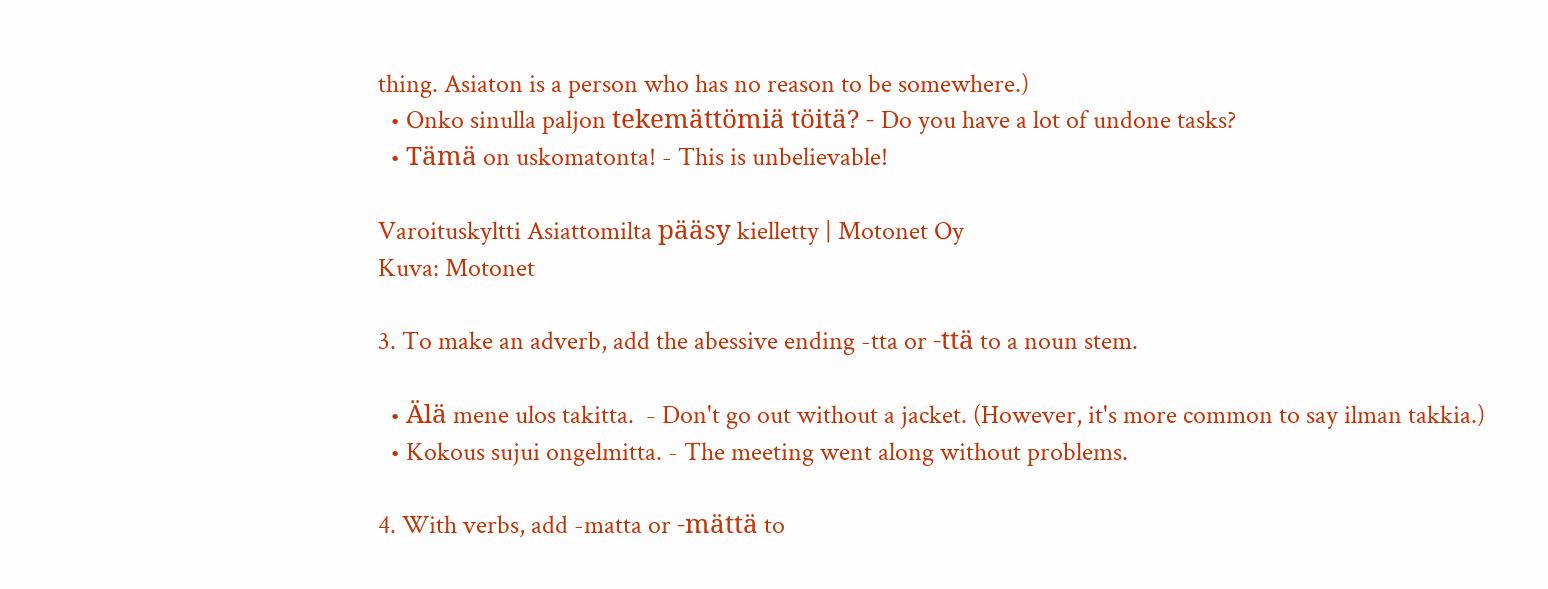thing. Asiaton is a person who has no reason to be somewhere.)
  • Onko sinulla paljon tekemättömiä töitä? - Do you have a lot of undone tasks?
  • Tämä on uskomatonta! - This is unbelievable!

Varoituskyltti Asiattomilta pääsy kielletty | Motonet Oy
Kuva: Motonet

3. To make an adverb, add the abessive ending -tta or -ttä to a noun stem.

  • Älä mene ulos takitta.  - Don't go out without a jacket. (However, it's more common to say ilman takkia.)
  • Kokous sujui ongelmitta. - The meeting went along without problems.

4. With verbs, add -matta or -mättä to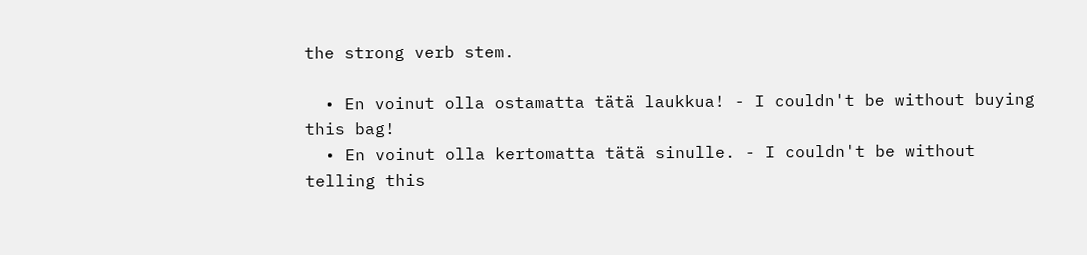the strong verb stem.

  • En voinut olla ostamatta tätä laukkua! - I couldn't be without buying this bag!
  • En voinut olla kertomatta tätä sinulle. - I couldn't be without telling this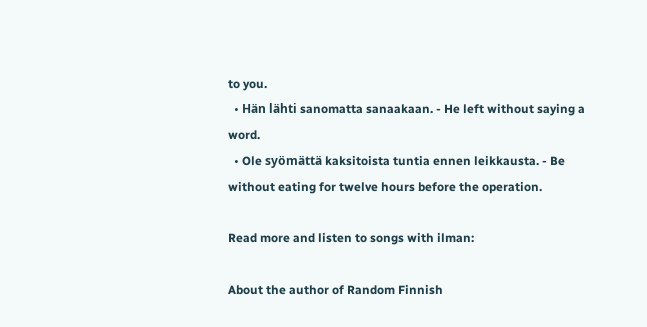to you.
  • Hän lähti sanomatta sanaakaan. - He left without saying a word.
  • Ole syömättä kaksitoista tuntia ennen leikkausta. - Be without eating for twelve hours before the operation.

Read more and listen to songs with ilman:

About the author of Random Finnish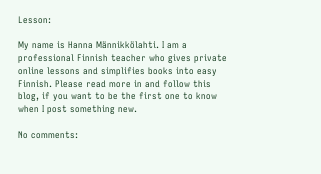Lesson:

My name is Hanna Männikkölahti. I am a professional Finnish teacher who gives private online lessons and simplifies books into easy Finnish. Please read more in and follow this blog, if you want to be the first one to know when I post something new.

No comments: